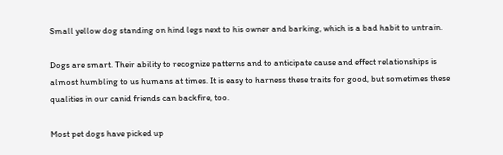Small yellow dog standing on hind legs next to his owner and barking, which is a bad habit to untrain.

Dogs are smart. Their ability to recognize patterns and to anticipate cause and effect relationships is almost humbling to us humans at times. It is easy to harness these traits for good, but sometimes these qualities in our canid friends can backfire, too.

Most pet dogs have picked up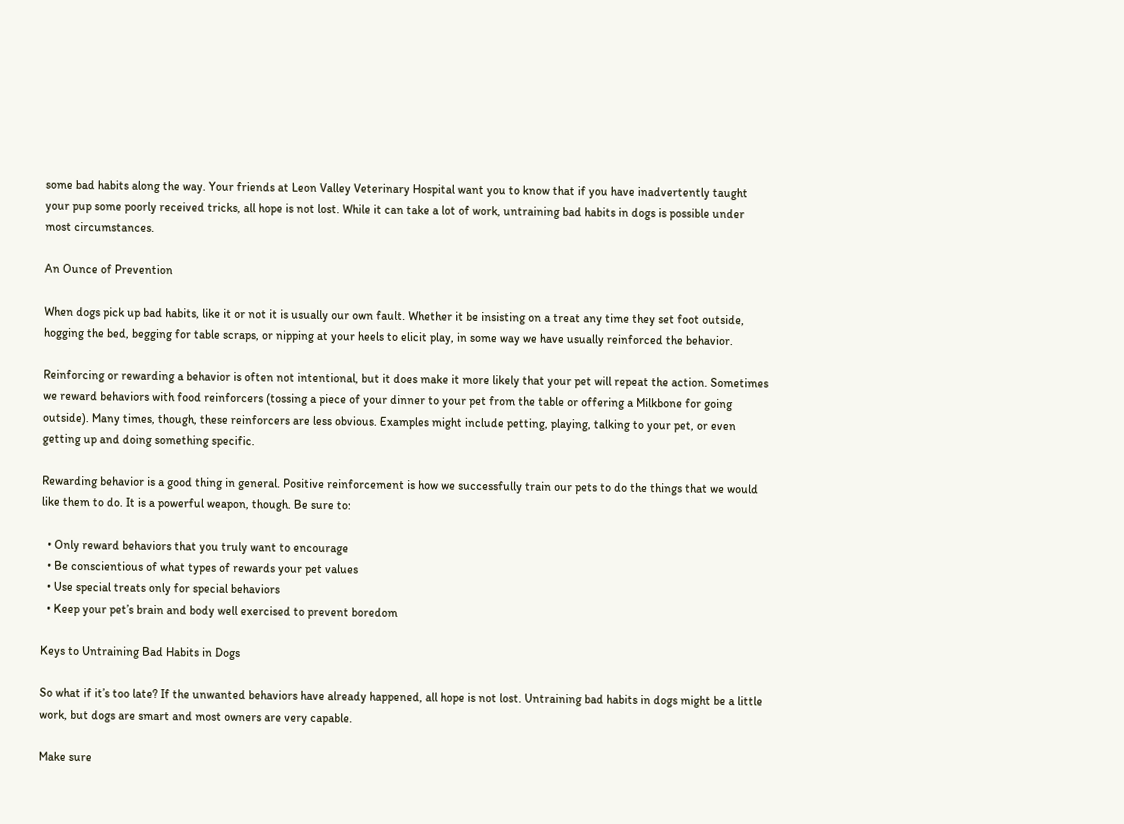some bad habits along the way. Your friends at Leon Valley Veterinary Hospital want you to know that if you have inadvertently taught your pup some poorly received tricks, all hope is not lost. While it can take a lot of work, untraining bad habits in dogs is possible under most circumstances.

An Ounce of Prevention

When dogs pick up bad habits, like it or not it is usually our own fault. Whether it be insisting on a treat any time they set foot outside, hogging the bed, begging for table scraps, or nipping at your heels to elicit play, in some way we have usually reinforced the behavior.

Reinforcing or rewarding a behavior is often not intentional, but it does make it more likely that your pet will repeat the action. Sometimes we reward behaviors with food reinforcers (tossing a piece of your dinner to your pet from the table or offering a Milkbone for going outside). Many times, though, these reinforcers are less obvious. Examples might include petting, playing, talking to your pet, or even getting up and doing something specific.

Rewarding behavior is a good thing in general. Positive reinforcement is how we successfully train our pets to do the things that we would like them to do. It is a powerful weapon, though. Be sure to:

  • Only reward behaviors that you truly want to encourage
  • Be conscientious of what types of rewards your pet values
  • Use special treats only for special behaviors
  • Keep your pet’s brain and body well exercised to prevent boredom

Keys to Untraining Bad Habits in Dogs

So what if it’s too late? If the unwanted behaviors have already happened, all hope is not lost. Untraining bad habits in dogs might be a little work, but dogs are smart and most owners are very capable.

Make sure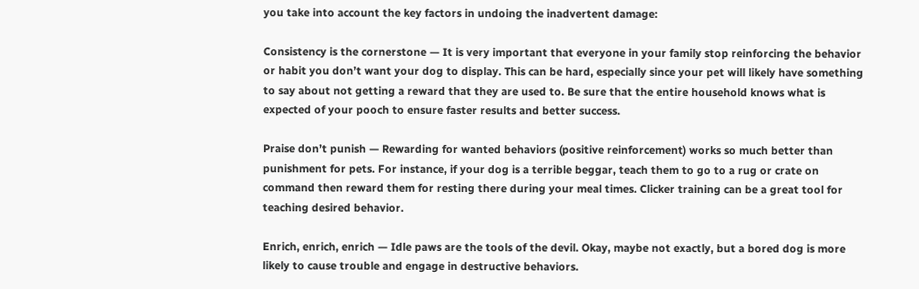you take into account the key factors in undoing the inadvertent damage:

Consistency is the cornerstone — It is very important that everyone in your family stop reinforcing the behavior or habit you don’t want your dog to display. This can be hard, especially since your pet will likely have something to say about not getting a reward that they are used to. Be sure that the entire household knows what is expected of your pooch to ensure faster results and better success.

Praise don’t punish — Rewarding for wanted behaviors (positive reinforcement) works so much better than punishment for pets. For instance, if your dog is a terrible beggar, teach them to go to a rug or crate on command then reward them for resting there during your meal times. Clicker training can be a great tool for teaching desired behavior.

Enrich, enrich, enrich — Idle paws are the tools of the devil. Okay, maybe not exactly, but a bored dog is more likely to cause trouble and engage in destructive behaviors.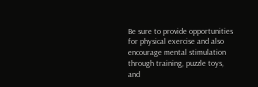Be sure to provide opportunities for physical exercise and also encourage mental stimulation through training, puzzle toys, and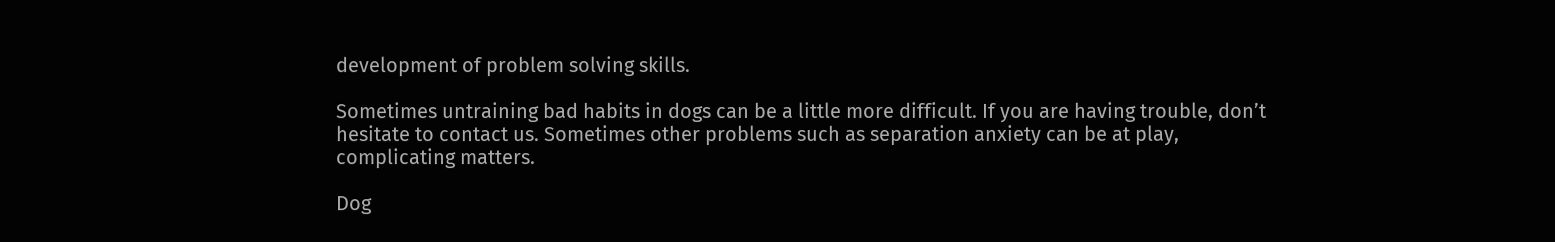development of problem solving skills.

Sometimes untraining bad habits in dogs can be a little more difficult. If you are having trouble, don’t hesitate to contact us. Sometimes other problems such as separation anxiety can be at play, complicating matters.

Dog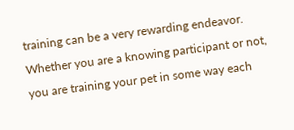training can be a very rewarding endeavor. Whether you are a knowing participant or not, you are training your pet in some way each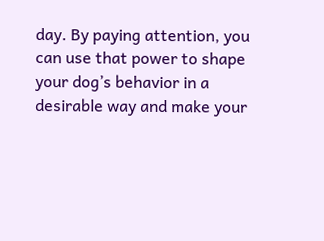day. By paying attention, you can use that power to shape your dog’s behavior in a desirable way and make your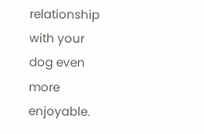relationship with your dog even more enjoyable.